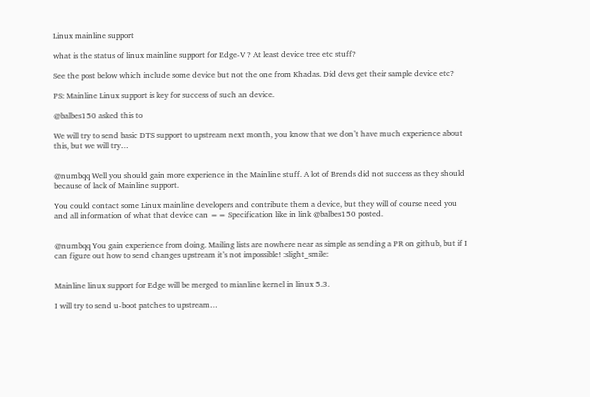Linux mainline support

what is the status of linux mainline support for Edge-V ? At least device tree etc stuff?

See the post below which include some device but not the one from Khadas. Did devs get their sample device etc?

PS: Mainline Linux support is key for success of such an device.

@balbes150 asked this to

We will try to send basic DTS support to upstream next month, you know that we don’t have much experience about this, but we will try…


@numbqq Well you should gain more experience in the Mainline stuff. A lot of Brends did not success as they should because of lack of Mainline support.

You could contact some Linux mainline developers and contribute them a device, but they will of course need you and all information of what that device can == Specification like in link @balbes150 posted.


@numbqq You gain experience from doing. Mailing lists are nowhere near as simple as sending a PR on github, but if I can figure out how to send changes upstream it’s not impossible! :slight_smile:


Mainline linux support for Edge will be merged to mianline kernel in linux 5.3.

I will try to send u-boot patches to upstream…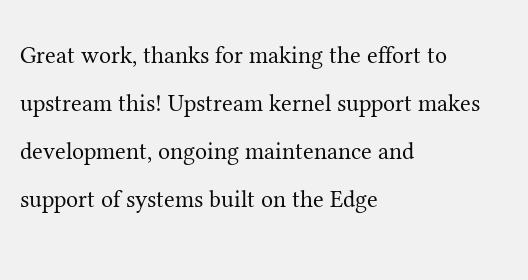Great work, thanks for making the effort to upstream this! Upstream kernel support makes development, ongoing maintenance and support of systems built on the Edge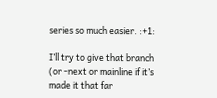series so much easier. :+1:

I’ll try to give that branch (or -next or mainline if it’s made it that far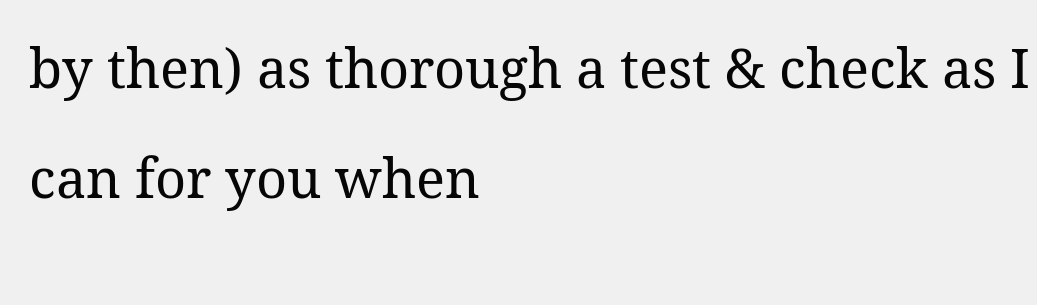by then) as thorough a test & check as I can for you when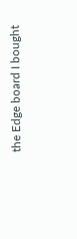the Edge board I bought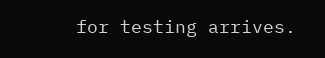for testing arrives.